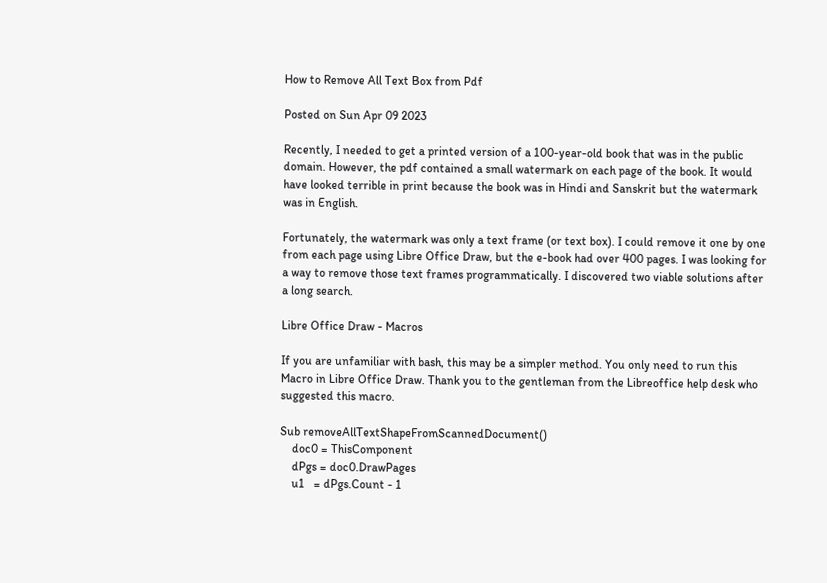How to Remove All Text Box from Pdf

Posted on Sun Apr 09 2023

Recently, I needed to get a printed version of a 100-year-old book that was in the public domain. However, the pdf contained a small watermark on each page of the book. It would have looked terrible in print because the book was in Hindi and Sanskrit but the watermark was in English.

Fortunately, the watermark was only a text frame (or text box). I could remove it one by one from each page using Libre Office Draw, but the e-book had over 400 pages. I was looking for a way to remove those text frames programmatically. I discovered two viable solutions after a long search.

Libre Office Draw - Macros

If you are unfamiliar with bash, this may be a simpler method. You only need to run this Macro in Libre Office Draw. Thank you to the gentleman from the Libreoffice help desk who suggested this macro.

Sub removeAllTextShapeFromScannedDocument()
    doc0 = ThisComponent
    dPgs = doc0.DrawPages
    u1   = dPgs.Count - 1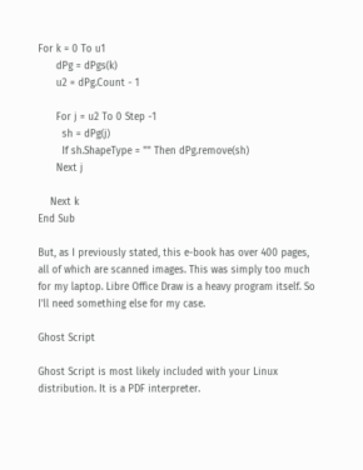For k = 0 To u1
      dPg = dPgs(k)
      u2 = dPg.Count - 1

      For j = u2 To 0 Step -1
        sh = dPg(j)
        If sh.ShapeType = "" Then dPg.remove(sh)
      Next j

    Next k
End Sub

But, as I previously stated, this e-book has over 400 pages, all of which are scanned images. This was simply too much for my laptop. Libre Office Draw is a heavy program itself. So I'll need something else for my case.

Ghost Script

Ghost Script is most likely included with your Linux distribution. It is a PDF interpreter.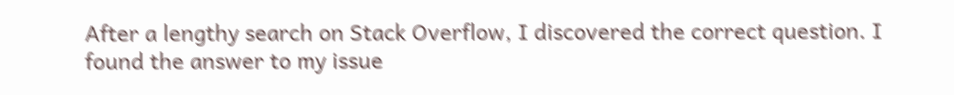After a lengthy search on Stack Overflow, I discovered the correct question. I found the answer to my issue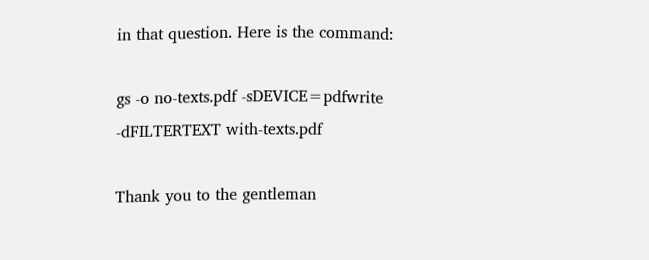in that question. Here is the command:

gs -o no-texts.pdf -sDEVICE=pdfwrite -dFILTERTEXT with-texts.pdf

Thank you to the gentleman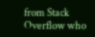from Stack Overflow who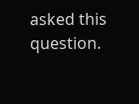asked this question.